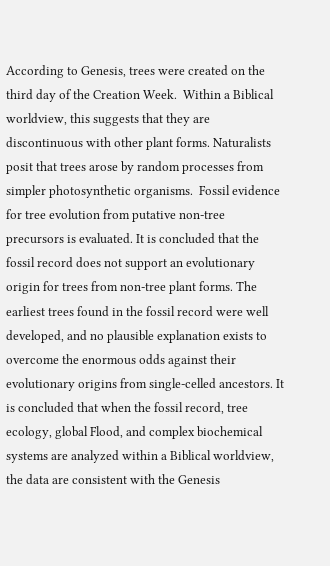According to Genesis, trees were created on the third day of the Creation Week.  Within a Biblical worldview, this suggests that they are discontinuous with other plant forms. Naturalists posit that trees arose by random processes from simpler photosynthetic organisms.  Fossil evidence for tree evolution from putative non-tree precursors is evaluated. It is concluded that the fossil record does not support an evolutionary origin for trees from non-tree plant forms. The earliest trees found in the fossil record were well developed, and no plausible explanation exists to overcome the enormous odds against their evolutionary origins from single-celled ancestors. It is concluded that when the fossil record, tree ecology, global Flood, and complex biochemical systems are analyzed within a Biblical worldview, the data are consistent with the Genesis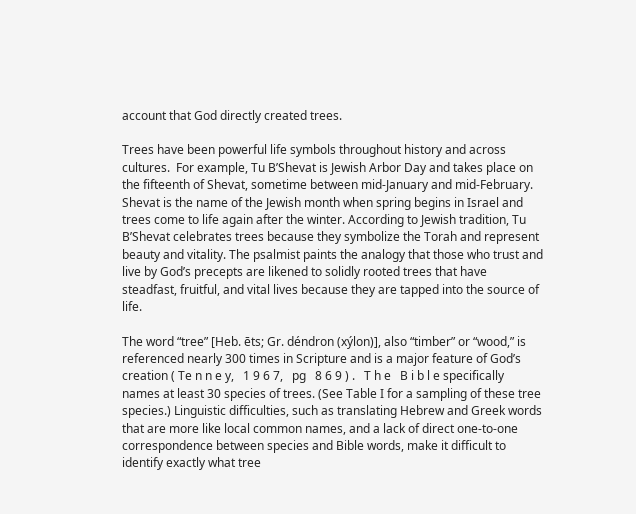account that God directly created trees.

Trees have been powerful life symbols throughout history and across cultures.  For example, Tu B’Shevat is Jewish Arbor Day and takes place on the fifteenth of Shevat, sometime between mid-January and mid-February. Shevat is the name of the Jewish month when spring begins in Israel and trees come to life again after the winter. According to Jewish tradition, Tu B’Shevat celebrates trees because they symbolize the Torah and represent beauty and vitality. The psalmist paints the analogy that those who trust and live by God’s precepts are likened to solidly rooted trees that have steadfast, fruitful, and vital lives because they are tapped into the source of life.

The word “tree” [Heb. ēts; Gr. déndron (xýlon)], also “timber” or “wood,” is referenced nearly 300 times in Scripture and is a major feature of God’s creation ( Te n n e y,   1 9 6 7,   pg   8 6 9 ) .   T h e   B i b l e specifically names at least 30 species of trees. (See Table I for a sampling of these tree species.) Linguistic difficulties, such as translating Hebrew and Greek words that are more like local common names, and a lack of direct one-to-one correspondence between species and Bible words, make it difficult to identify exactly what tree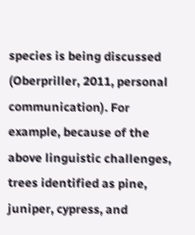species is being discussed (Oberpriller, 2011, personal communication). For example, because of the above linguistic challenges, trees identified as pine, juniper, cypress, and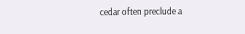cedar often preclude a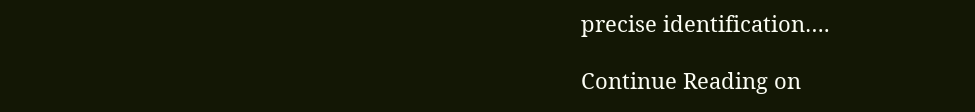precise identification….

Continue Reading on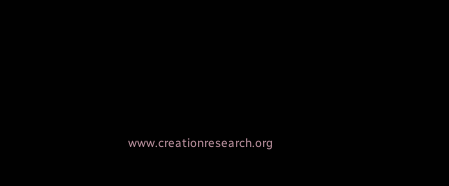www.creationresearch.org